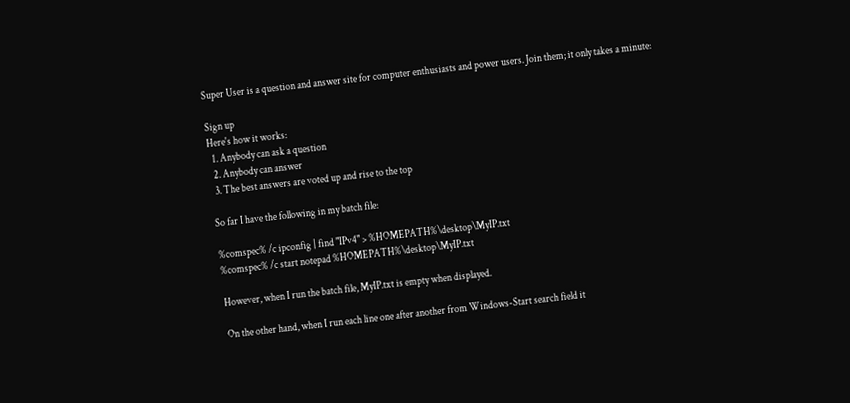Super User is a question and answer site for computer enthusiasts and power users. Join them; it only takes a minute:

Sign up
Here's how it works:
  1. Anybody can ask a question
  2. Anybody can answer
  3. The best answers are voted up and rise to the top

So far I have the following in my batch file:

%comspec% /c ipconfig | find "IPv4" > %HOMEPATH%\desktop\MyIP.txt
%comspec% /c start notepad %HOMEPATH%\desktop\MyIP.txt

However, when I run the batch file, MyIP.txt is empty when displayed.

On the other hand, when I run each line one after another from Windows-Start search field it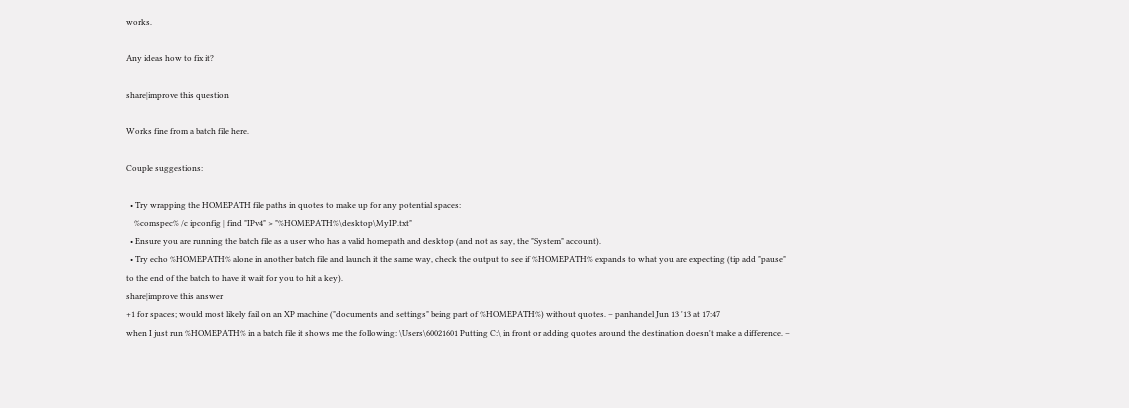works.

Any ideas how to fix it?

share|improve this question

Works fine from a batch file here.

Couple suggestions:

  • Try wrapping the HOMEPATH file paths in quotes to make up for any potential spaces:
    %comspec% /c ipconfig | find "IPv4" > "%HOMEPATH%\desktop\MyIP.txt"
  • Ensure you are running the batch file as a user who has a valid homepath and desktop (and not as say, the "System" account).
  • Try echo %HOMEPATH% alone in another batch file and launch it the same way, check the output to see if %HOMEPATH% expands to what you are expecting (tip add "pause" to the end of the batch to have it wait for you to hit a key).
share|improve this answer
+1 for spaces; would most likely fail on an XP machine ("documents and settings" being part of %HOMEPATH%) without quotes. – panhandel Jun 13 '13 at 17:47
when I just run %HOMEPATH% in a batch file it shows me the following: \Users\60021601 Putting C:\ in front or adding quotes around the destination doesn't make a difference. –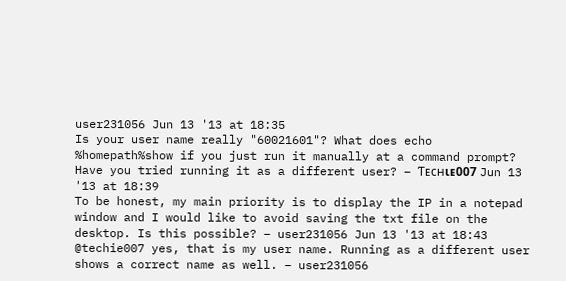user231056 Jun 13 '13 at 18:35
Is your user name really "60021601"? What does echo %homepath%show if you just run it manually at a command prompt? Have you tried running it as a different user? – Ƭᴇcʜιᴇ007 Jun 13 '13 at 18:39
To be honest, my main priority is to display the IP in a notepad window and I would like to avoid saving the txt file on the desktop. Is this possible? – user231056 Jun 13 '13 at 18:43
@techie007 yes, that is my user name. Running as a different user shows a correct name as well. – user231056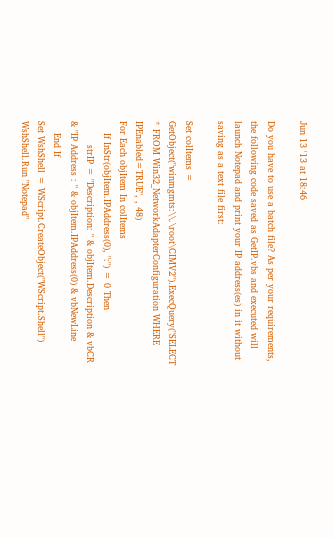Jun 13 '13 at 18:46

Do you have to use a batch file? As per your requirements, the following code saved as GetIP.vbs and executed will launch Notepad and print your IP address(es) in it without saving as a text file first:

Set colItems = GetObject("winmgmts:\\.\root\CIMV2").ExecQuery("SELECT * FROM Win32_NetworkAdapterConfiguration WHERE IPEnabled=TRUE", , 48)
For Each objItem In colItems
    If InStr(objItem.IPAddress(0), ":") = 0 Then
        strIP = "Description: " & objItem.Description & vbCR & "IP Address : " & objItem.IPAddress(0) & vbNewLine
    End If
Set WshShell = WScript.CreateObject("WScript.Shell")
WshShell.Run "Notepad"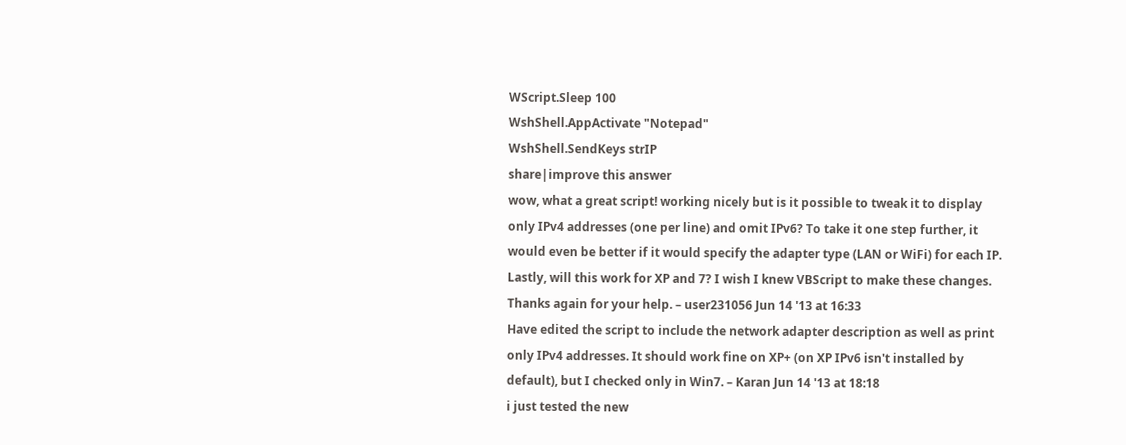WScript.Sleep 100
WshShell.AppActivate "Notepad"
WshShell.SendKeys strIP
share|improve this answer
wow, what a great script! working nicely but is it possible to tweak it to display only IPv4 addresses (one per line) and omit IPv6? To take it one step further, it would even be better if it would specify the adapter type (LAN or WiFi) for each IP. Lastly, will this work for XP and 7? I wish I knew VBScript to make these changes. Thanks again for your help. – user231056 Jun 14 '13 at 16:33
Have edited the script to include the network adapter description as well as print only IPv4 addresses. It should work fine on XP+ (on XP IPv6 isn't installed by default), but I checked only in Win7. – Karan Jun 14 '13 at 18:18
i just tested the new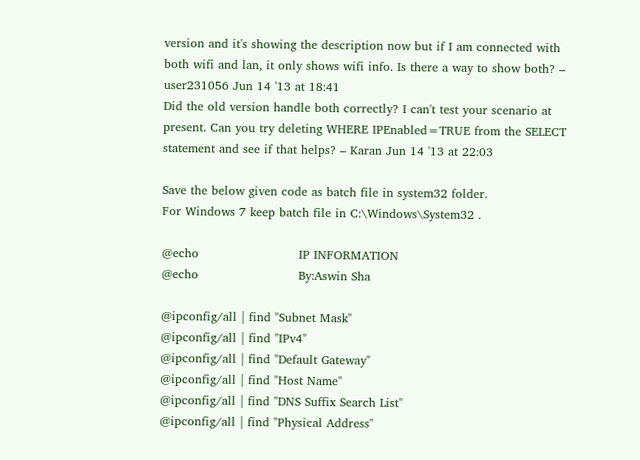version and it's showing the description now but if I am connected with both wifi and lan, it only shows wifi info. Is there a way to show both? – user231056 Jun 14 '13 at 18:41
Did the old version handle both correctly? I can't test your scenario at present. Can you try deleting WHERE IPEnabled=TRUE from the SELECT statement and see if that helps? – Karan Jun 14 '13 at 22:03

Save the below given code as batch file in system32 folder.
For Windows 7 keep batch file in C:\Windows\System32 .

@echo                         IP INFORMATION
@echo                         By:Aswin Sha

@ipconfig/all | find "Subnet Mask"
@ipconfig/all | find "IPv4"
@ipconfig/all | find "Default Gateway"
@ipconfig/all | find "Host Name"
@ipconfig/all | find "DNS Suffix Search List"
@ipconfig/all | find "Physical Address"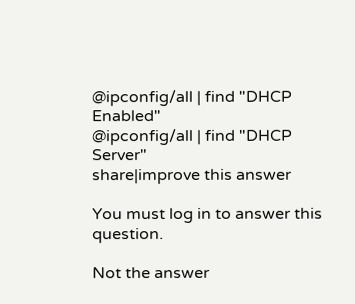@ipconfig/all | find "DHCP Enabled"
@ipconfig/all | find "DHCP Server"
share|improve this answer

You must log in to answer this question.

Not the answer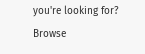you're looking for? Browse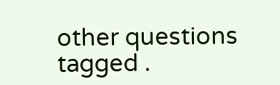other questions tagged .